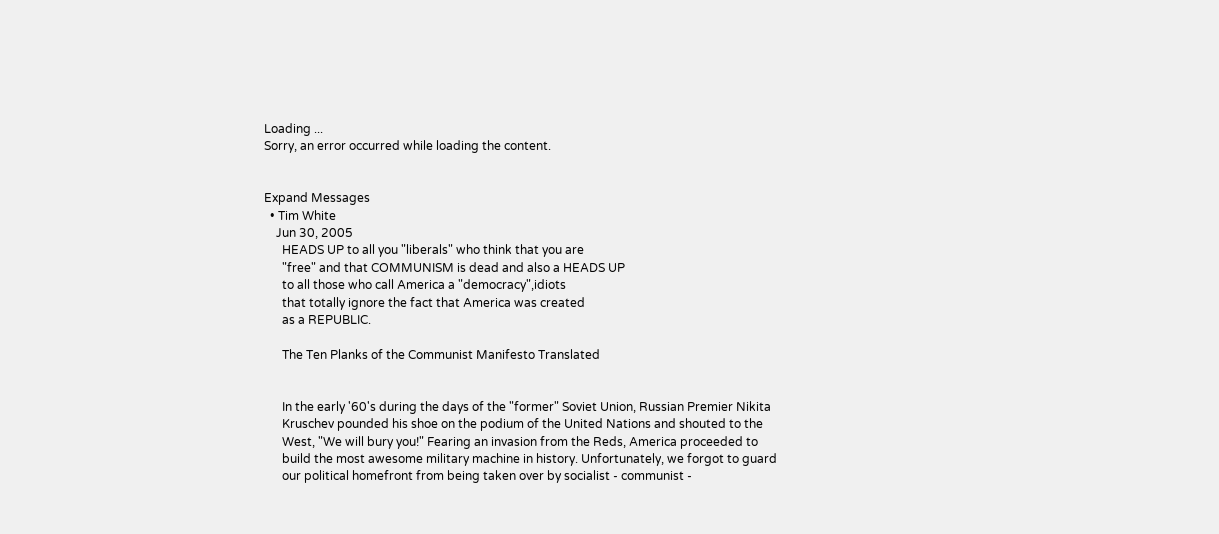Loading ...
Sorry, an error occurred while loading the content.


Expand Messages
  • Tim White
    Jun 30, 2005
      HEADS UP to all you "liberals" who think that you are
      "free" and that COMMUNISM is dead and also a HEADS UP
      to all those who call America a "democracy",idiots
      that totally ignore the fact that America was created
      as a REPUBLIC.

      The Ten Planks of the Communist Manifesto Translated


      In the early '60's during the days of the "former" Soviet Union, Russian Premier Nikita
      Kruschev pounded his shoe on the podium of the United Nations and shouted to the
      West, "We will bury you!" Fearing an invasion from the Reds, America proceeded to
      build the most awesome military machine in history. Unfortunately, we forgot to guard
      our political homefront from being taken over by socialist - communist -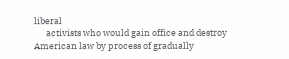liberal
      activists who would gain office and destroy American law by process of gradually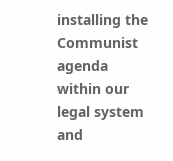installing the Communist agenda within our legal system and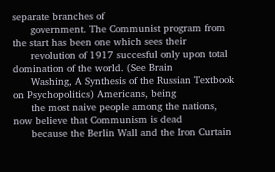separate branches of
      government. The Communist program from the start has been one which sees their
      revolution of 1917 succesful only upon total domination of the world. (See Brain
      Washing, A Synthesis of the Russian Textbook on Psychopolitics) Americans, being
      the most naive people among the nations, now believe that Communism is dead
      because the Berlin Wall and the Iron Curtain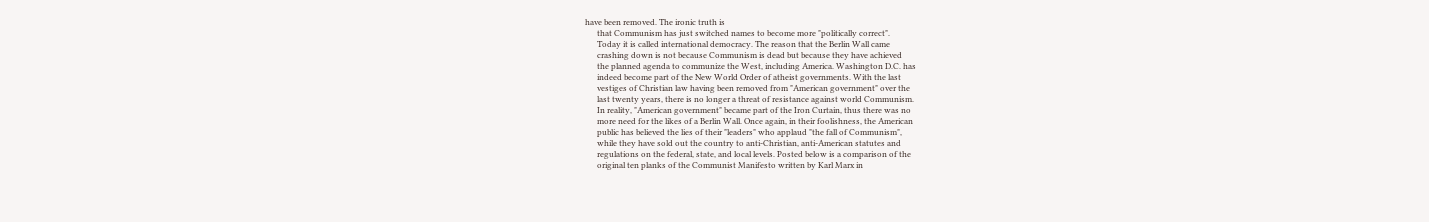have been removed. The ironic truth is
      that Communism has just switched names to become more "politically correct".
      Today it is called international democracy. The reason that the Berlin Wall came
      crashing down is not because Communism is dead but because they have achieved
      the planned agenda to communize the West, including America. Washington D.C. has
      indeed become part of the New World Order of atheist governments. With the last
      vestiges of Christian law having been removed from "American government" over the
      last twenty years, there is no longer a threat of resistance against world Communism.
      In reality, "American government" became part of the Iron Curtain, thus there was no
      more need for the likes of a Berlin Wall. Once again, in their foolishness, the American
      public has believed the lies of their "leaders" who applaud "the fall of Communism",
      while they have sold out the country to anti-Christian, anti-American statutes and
      regulations on the federal, state, and local levels. Posted below is a comparison of the
      original ten planks of the Communist Manifesto written by Karl Marx in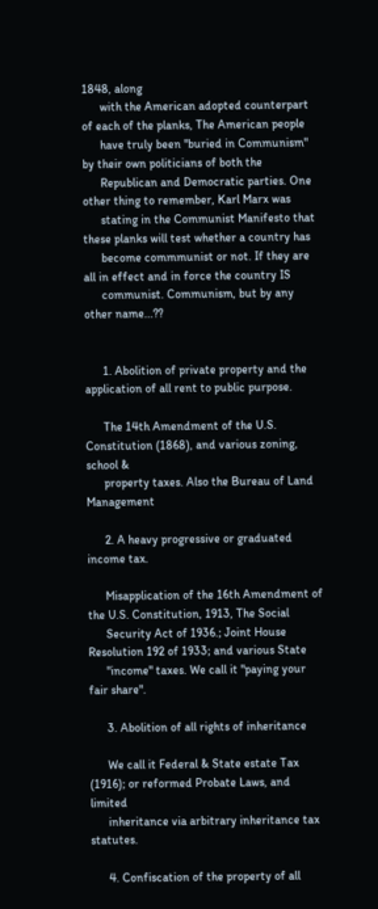1848, along
      with the American adopted counterpart of each of the planks, The American people
      have truly been "buried in Communism" by their own politicians of both the
      Republican and Democratic parties. One other thing to remember, Karl Marx was
      stating in the Communist Manifesto that these planks will test whether a country has
      become commmunist or not. If they are all in effect and in force the country IS
      communist. Communism, but by any other name...??


      1. Abolition of private property and the application of all rent to public purpose.

      The 14th Amendment of the U.S. Constitution (1868), and various zoning, school &
      property taxes. Also the Bureau of Land Management

      2. A heavy progressive or graduated income tax.

      Misapplication of the 16th Amendment of the U.S. Constitution, 1913, The Social
      Security Act of 1936.; Joint House Resolution 192 of 1933; and various State
      "income" taxes. We call it "paying your fair share".

      3. Abolition of all rights of inheritance

      We call it Federal & State estate Tax (1916); or reformed Probate Laws, and limited
      inheritance via arbitrary inheritance tax statutes.

      4. Confiscation of the property of all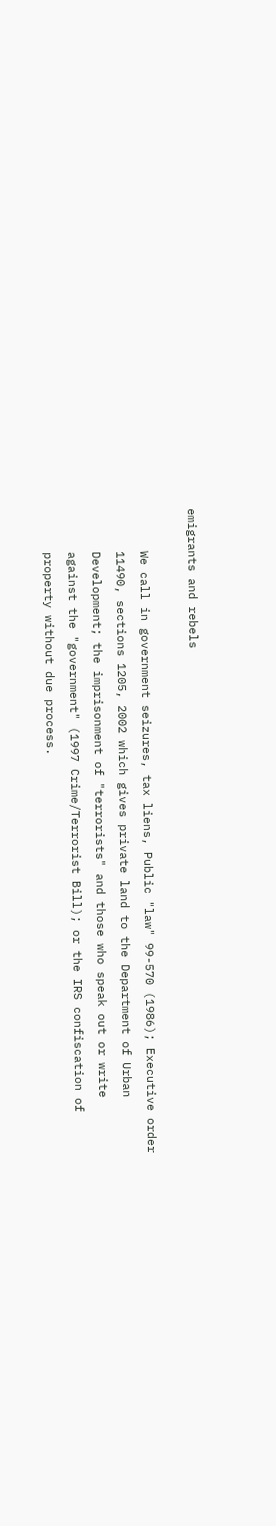emigrants and rebels

      We call in government seizures, tax liens, Public "law" 99-570 (1986); Executive order
      11490, sections 1205, 2002 which gives private land to the Department of Urban
      Development; the imprisonment of "terrorists" and those who speak out or write
      against the "government" (1997 Crime/Terrorist Bill); or the IRS confiscation of
      property without due process.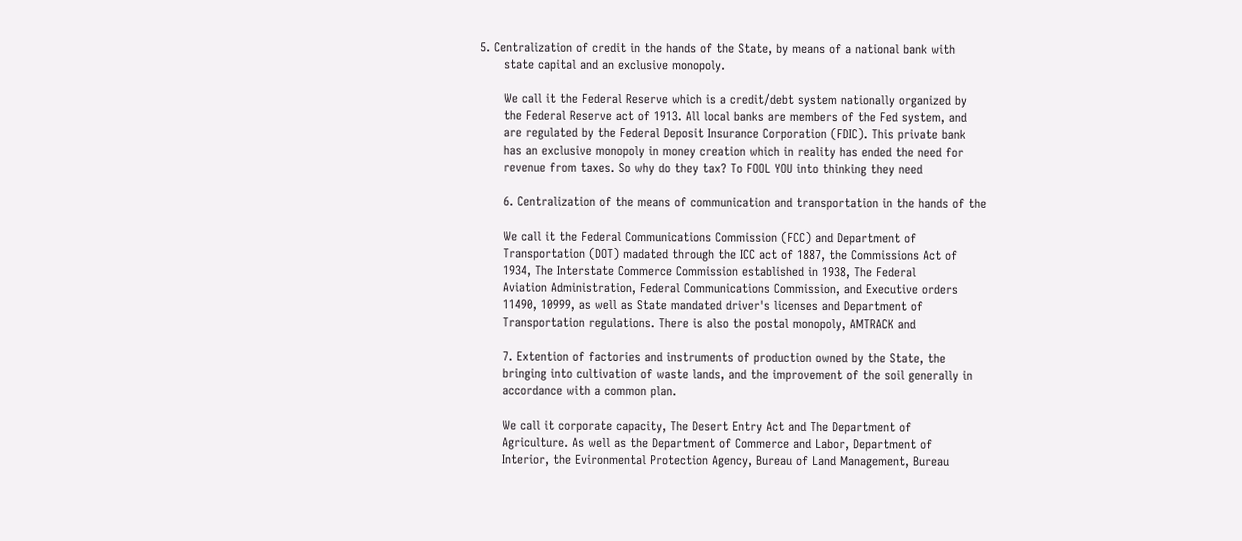5. Centralization of credit in the hands of the State, by means of a national bank with
      state capital and an exclusive monopoly.

      We call it the Federal Reserve which is a credit/debt system nationally organized by
      the Federal Reserve act of 1913. All local banks are members of the Fed system, and
      are regulated by the Federal Deposit Insurance Corporation (FDIC). This private bank
      has an exclusive monopoly in money creation which in reality has ended the need for
      revenue from taxes. So why do they tax? To FOOL YOU into thinking they need

      6. Centralization of the means of communication and transportation in the hands of the

      We call it the Federal Communications Commission (FCC) and Department of
      Transportation (DOT) madated through the ICC act of 1887, the Commissions Act of
      1934, The Interstate Commerce Commission established in 1938, The Federal
      Aviation Administration, Federal Communications Commission, and Executive orders
      11490, 10999, as well as State mandated driver's licenses and Department of
      Transportation regulations. There is also the postal monopoly, AMTRACK and

      7. Extention of factories and instruments of production owned by the State, the
      bringing into cultivation of waste lands, and the improvement of the soil generally in
      accordance with a common plan.

      We call it corporate capacity, The Desert Entry Act and The Department of
      Agriculture. As well as the Department of Commerce and Labor, Department of
      Interior, the Evironmental Protection Agency, Bureau of Land Management, Bureau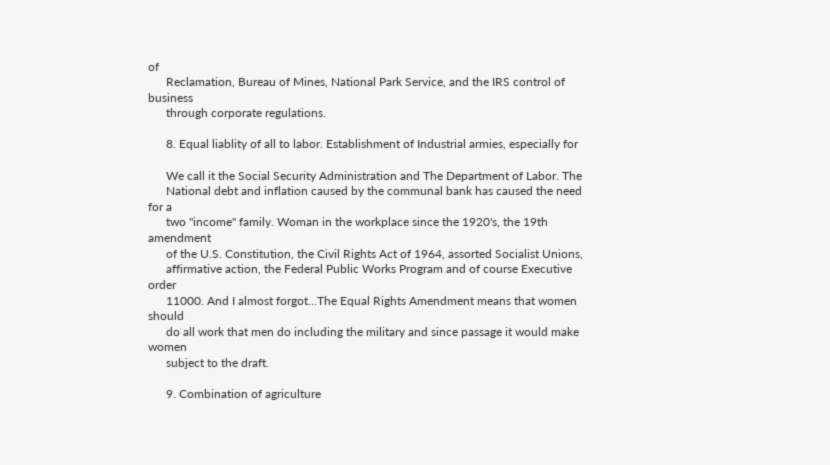of
      Reclamation, Bureau of Mines, National Park Service, and the IRS control of business
      through corporate regulations.

      8. Equal liablity of all to labor. Establishment of Industrial armies, especially for

      We call it the Social Security Administration and The Department of Labor. The
      National debt and inflation caused by the communal bank has caused the need for a
      two "income" family. Woman in the workplace since the 1920's, the 19th amendment
      of the U.S. Constitution, the Civil Rights Act of 1964, assorted Socialist Unions,
      affirmative action, the Federal Public Works Program and of course Executive order
      11000. And I almost forgot...The Equal Rights Amendment means that women should
      do all work that men do including the military and since passage it would make women
      subject to the draft.

      9. Combination of agriculture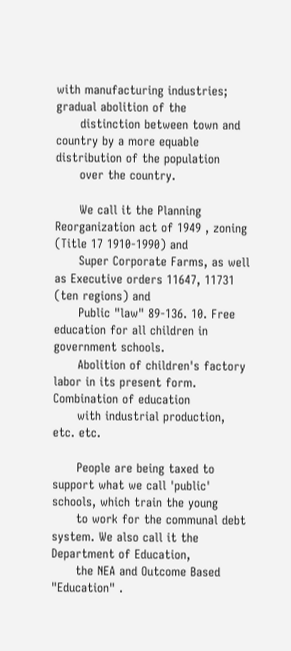with manufacturing industries; gradual abolition of the
      distinction between town and country by a more equable distribution of the population
      over the country.

      We call it the Planning Reorganization act of 1949 , zoning (Title 17 1910-1990) and
      Super Corporate Farms, as well as Executive orders 11647, 11731 (ten regions) and
      Public "law" 89-136. 10. Free education for all children in government schools.
      Abolition of children's factory labor in its present form. Combination of education
      with industrial production, etc. etc.

      People are being taxed to support what we call 'public' schools, which train the young
      to work for the communal debt system. We also call it the Department of Education,
      the NEA and Outcome Based "Education" .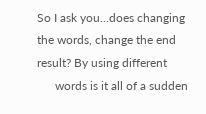So I ask you...does changing the words, change the end result? By using different
      words is it all of a sudden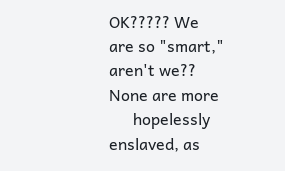OK????? We are so "smart," aren't we?? None are more
      hopelessly enslaved, as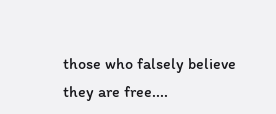those who falsely believe they are free....